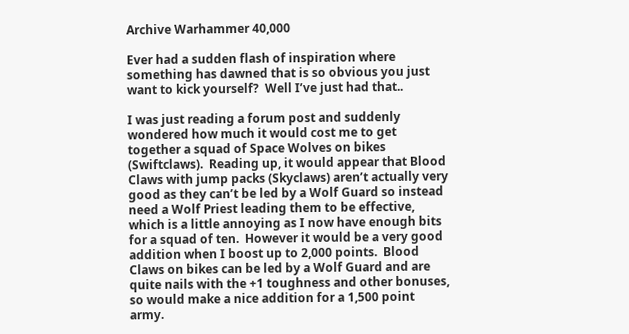Archive Warhammer 40,000

Ever had a sudden flash of inspiration where something has dawned that is so obvious you just want to kick yourself?  Well I’ve just had that..

I was just reading a forum post and suddenly wondered how much it would cost me to get together a squad of Space Wolves on bikes (Swiftclaws).  Reading up, it would appear that Blood Claws with jump packs (Skyclaws) aren’t actually very good as they can’t be led by a Wolf Guard so instead need a Wolf Priest leading them to be effective, which is a little annoying as I now have enough bits for a squad of ten.  However it would be a very good addition when I boost up to 2,000 points.  Blood Claws on bikes can be led by a Wolf Guard and are quite nails with the +1 toughness and other bonuses, so would make a nice addition for a 1,500 point army.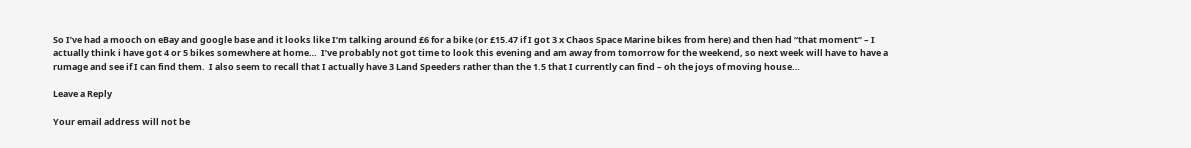So I’ve had a mooch on eBay and google base and it looks like I’m talking around £6 for a bike (or £15.47 if I got 3 x Chaos Space Marine bikes from here) and then had “that moment” – I actually think i have got 4 or 5 bikes somewhere at home…  I’ve probably not got time to look this evening and am away from tomorrow for the weekend, so next week will have to have a rumage and see if I can find them.  I also seem to recall that I actually have 3 Land Speeders rather than the 1.5 that I currently can find – oh the joys of moving house…

Leave a Reply

Your email address will not be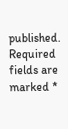published. Required fields are marked *